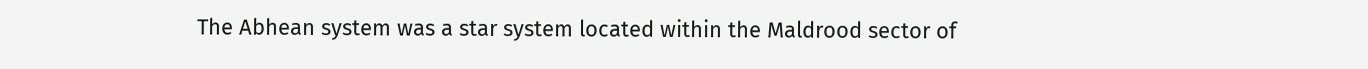The Abhean system was a star system located within the Maldrood sector of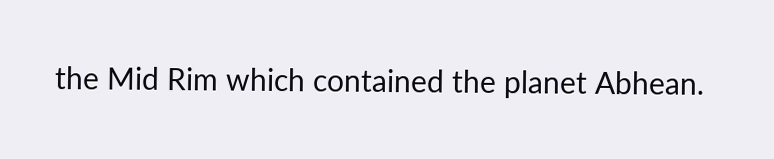the Mid Rim which contained the planet Abhean.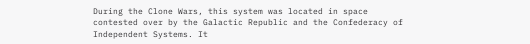During the Clone Wars, this system was located in space contested over by the Galactic Republic and the Confederacy of Independent Systems. It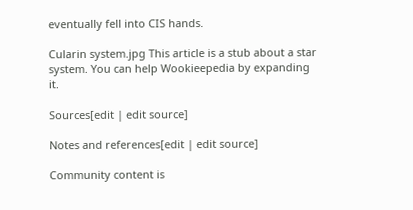eventually fell into CIS hands.

Cularin system.jpg This article is a stub about a star system. You can help Wookieepedia by expanding it.

Sources[edit | edit source]

Notes and references[edit | edit source]

Community content is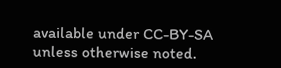available under CC-BY-SA unless otherwise noted.